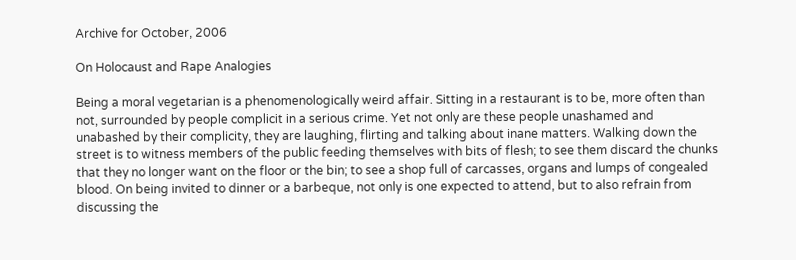Archive for October, 2006

On Holocaust and Rape Analogies

Being a moral vegetarian is a phenomenologically weird affair. Sitting in a restaurant is to be, more often than not, surrounded by people complicit in a serious crime. Yet not only are these people unashamed and unabashed by their complicity, they are laughing, flirting and talking about inane matters. Walking down the street is to witness members of the public feeding themselves with bits of flesh; to see them discard the chunks that they no longer want on the floor or the bin; to see a shop full of carcasses, organs and lumps of congealed blood. On being invited to dinner or a barbeque, not only is one expected to attend, but to also refrain from discussing the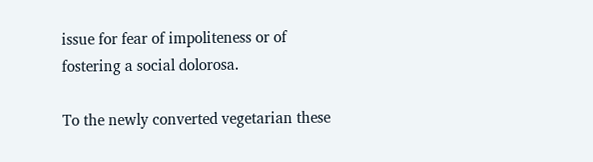issue for fear of impoliteness or of fostering a social dolorosa.

To the newly converted vegetarian these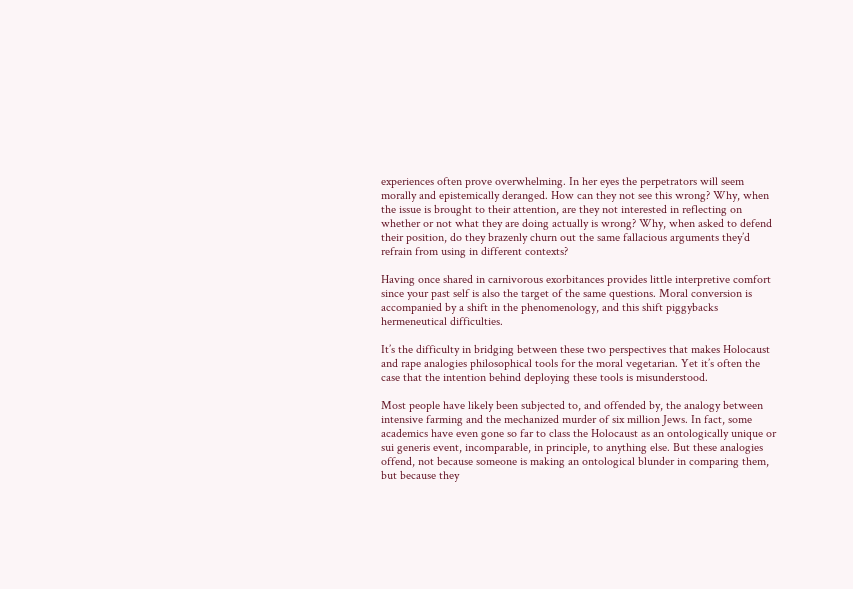experiences often prove overwhelming. In her eyes the perpetrators will seem morally and epistemically deranged. How can they not see this wrong? Why, when the issue is brought to their attention, are they not interested in reflecting on whether or not what they are doing actually is wrong? Why, when asked to defend their position, do they brazenly churn out the same fallacious arguments they’d refrain from using in different contexts?

Having once shared in carnivorous exorbitances provides little interpretive comfort since your past self is also the target of the same questions. Moral conversion is accompanied by a shift in the phenomenology, and this shift piggybacks hermeneutical difficulties.

It’s the difficulty in bridging between these two perspectives that makes Holocaust and rape analogies philosophical tools for the moral vegetarian. Yet it’s often the case that the intention behind deploying these tools is misunderstood.

Most people have likely been subjected to, and offended by, the analogy between intensive farming and the mechanized murder of six million Jews. In fact, some academics have even gone so far to class the Holocaust as an ontologically unique or sui generis event, incomparable, in principle, to anything else. But these analogies offend, not because someone is making an ontological blunder in comparing them, but because they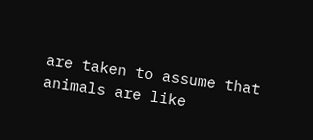are taken to assume that animals are like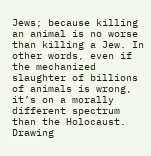Jews; because killing an animal is no worse than killing a Jew. In other words, even if the mechanized slaughter of billions of animals is wrong, it’s on a morally different spectrum than the Holocaust. Drawing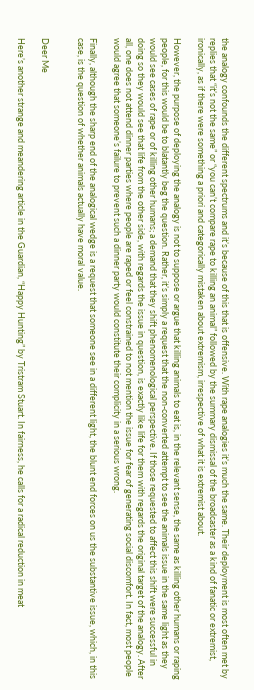the analogy confounds the different spectrums and it’s because of this that is offensive. With rape analogies it’s much the same. Their deployment is most often met by replies that “it’s not the same” or “you can’t compare rape to killing an animal” followed by the summary dismissal of the broadcaster as a kind of fanatic or extremist, ironically, as if there were something a priori and categorically mistaken about extremism, irrespective of what it is extremist about.

However, the purpose of deploying the analogy is not to suppose or argue that killing animals to eat is, in the relevant sense, the same as killing other humans or raping people, for this would be to blatantly beg the question. Rather, it’s simply a request that the non-converted attempt to see the animals issue in the same light as they would see cases of rape or of killing other humans; a demand that they shift phenomenological perspective. If those requested to affect this shift were successful in doing so they would see that life from the other side, with regards the issue in question, is exactly like life for them with regards the original target of the analogy. After all, one does not attend dinner parties where people are raped or feel constrained to not mention the issue for fear of generating social discomfort. In fact, most people would agree that someone’s failure to prevent such a dinner party would constitute their complicity in a serious wrong.

Finally, although the sharp end of the analogical wedge is a request that someone see in a different light, the blunt end forces on us the substantive issue, which, in this case, is the question of whether animals actually have moral value.


Deer Me

Here’s another strange and meandering article in the Guardian, “Happy Hunting” by Tristram Stuart. In fairness, he calls for a radical reduction in meat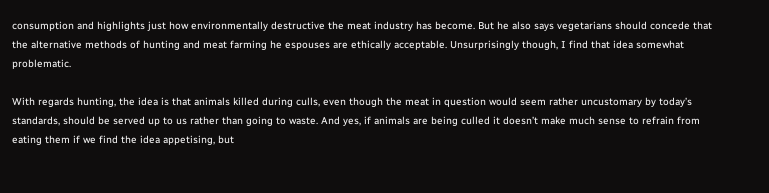consumption and highlights just how environmentally destructive the meat industry has become. But he also says vegetarians should concede that the alternative methods of hunting and meat farming he espouses are ethically acceptable. Unsurprisingly though, I find that idea somewhat problematic.

With regards hunting, the idea is that animals killed during culls, even though the meat in question would seem rather uncustomary by today’s standards, should be served up to us rather than going to waste. And yes, if animals are being culled it doesn’t make much sense to refrain from eating them if we find the idea appetising, but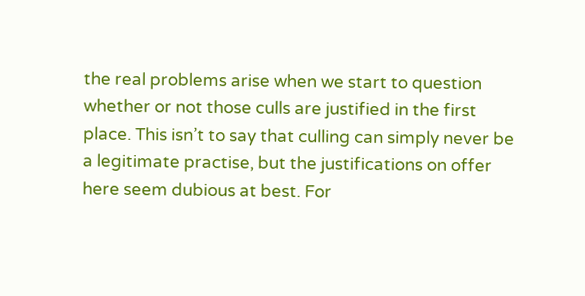the real problems arise when we start to question whether or not those culls are justified in the first place. This isn’t to say that culling can simply never be a legitimate practise, but the justifications on offer here seem dubious at best. For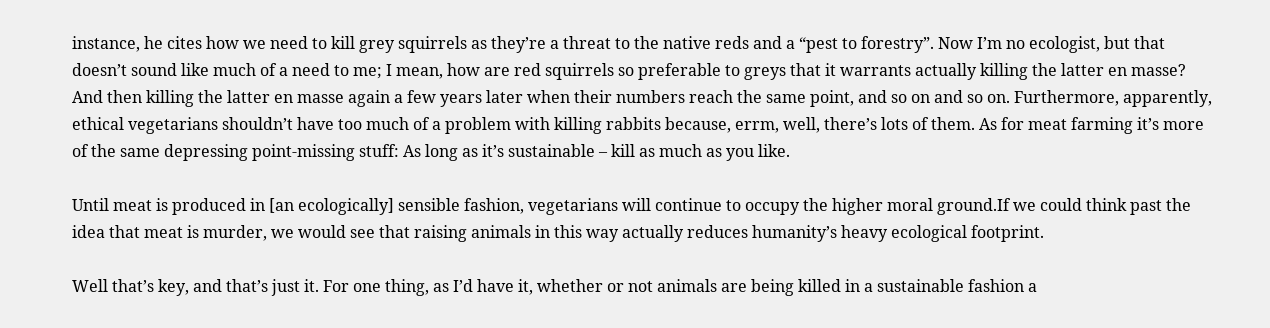instance, he cites how we need to kill grey squirrels as they’re a threat to the native reds and a “pest to forestry”. Now I’m no ecologist, but that doesn’t sound like much of a need to me; I mean, how are red squirrels so preferable to greys that it warrants actually killing the latter en masse? And then killing the latter en masse again a few years later when their numbers reach the same point, and so on and so on. Furthermore, apparently, ethical vegetarians shouldn’t have too much of a problem with killing rabbits because, errm, well, there’s lots of them. As for meat farming it’s more of the same depressing point-missing stuff: As long as it’s sustainable – kill as much as you like.

Until meat is produced in [an ecologically] sensible fashion, vegetarians will continue to occupy the higher moral ground.If we could think past the idea that meat is murder, we would see that raising animals in this way actually reduces humanity’s heavy ecological footprint.

Well that’s key, and that’s just it. For one thing, as I’d have it, whether or not animals are being killed in a sustainable fashion a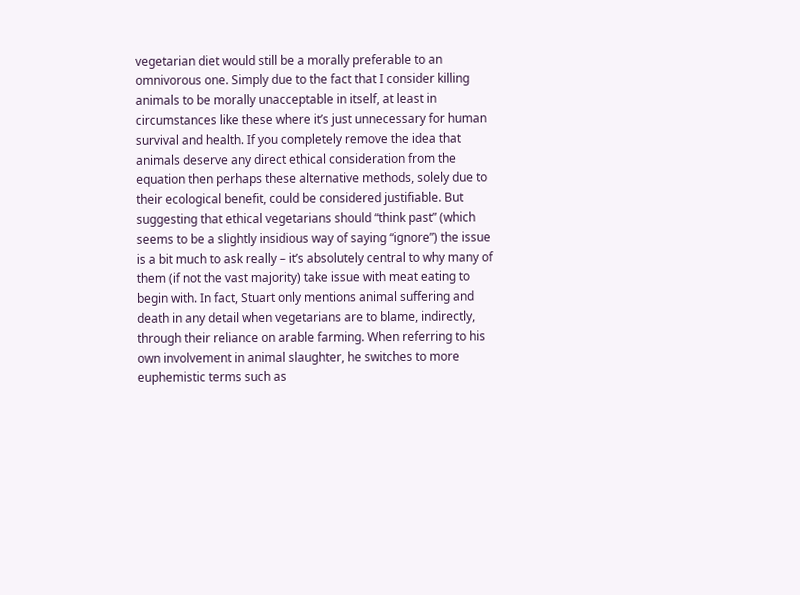vegetarian diet would still be a morally preferable to an omnivorous one. Simply due to the fact that I consider killing animals to be morally unacceptable in itself, at least in circumstances like these where it’s just unnecessary for human survival and health. If you completely remove the idea that animals deserve any direct ethical consideration from the equation then perhaps these alternative methods, solely due to their ecological benefit, could be considered justifiable. But suggesting that ethical vegetarians should “think past” (which seems to be a slightly insidious way of saying “ignore”) the issue is a bit much to ask really – it’s absolutely central to why many of them (if not the vast majority) take issue with meat eating to begin with. In fact, Stuart only mentions animal suffering and death in any detail when vegetarians are to blame, indirectly, through their reliance on arable farming. When referring to his own involvement in animal slaughter, he switches to more euphemistic terms such as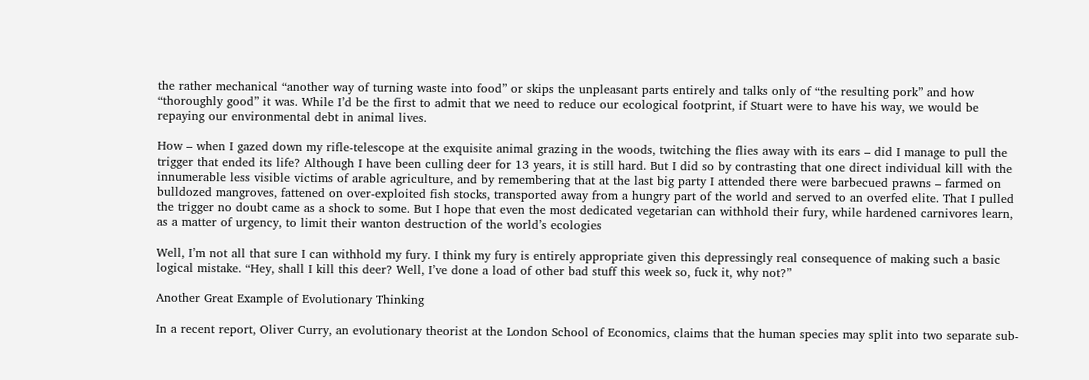the rather mechanical “another way of turning waste into food” or skips the unpleasant parts entirely and talks only of “the resulting pork” and how “thoroughly good” it was. While I’d be the first to admit that we need to reduce our ecological footprint, if Stuart were to have his way, we would be repaying our environmental debt in animal lives.

How – when I gazed down my rifle-telescope at the exquisite animal grazing in the woods, twitching the flies away with its ears – did I manage to pull the trigger that ended its life? Although I have been culling deer for 13 years, it is still hard. But I did so by contrasting that one direct individual kill with the innumerable less visible victims of arable agriculture, and by remembering that at the last big party I attended there were barbecued prawns – farmed on bulldozed mangroves, fattened on over-exploited fish stocks, transported away from a hungry part of the world and served to an overfed elite. That I pulled the trigger no doubt came as a shock to some. But I hope that even the most dedicated vegetarian can withhold their fury, while hardened carnivores learn, as a matter of urgency, to limit their wanton destruction of the world’s ecologies

Well, I’m not all that sure I can withhold my fury. I think my fury is entirely appropriate given this depressingly real consequence of making such a basic logical mistake. “Hey, shall I kill this deer? Well, I’ve done a load of other bad stuff this week so, fuck it, why not?”

Another Great Example of Evolutionary Thinking

In a recent report, Oliver Curry, an evolutionary theorist at the London School of Economics, claims that the human species may split into two separate sub-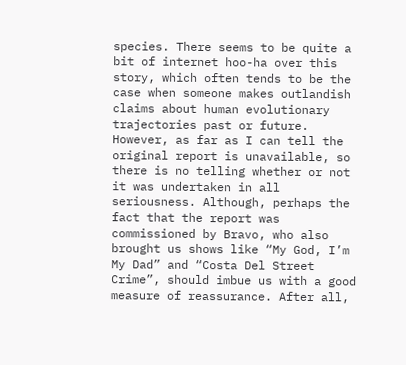species. There seems to be quite a bit of internet hoo-ha over this story, which often tends to be the case when someone makes outlandish claims about human evolutionary trajectories past or future. However, as far as I can tell the original report is unavailable, so there is no telling whether or not it was undertaken in all seriousness. Although, perhaps the fact that the report was commissioned by Bravo, who also brought us shows like “My God, I’m My Dad” and “Costa Del Street Crime”, should imbue us with a good measure of reassurance. After all,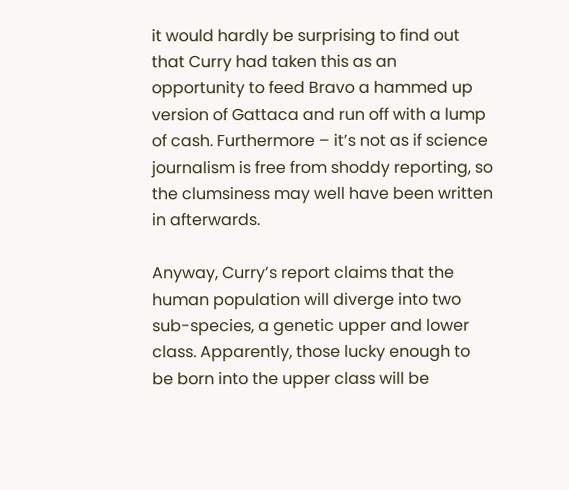it would hardly be surprising to find out that Curry had taken this as an opportunity to feed Bravo a hammed up version of Gattaca and run off with a lump of cash. Furthermore – it’s not as if science journalism is free from shoddy reporting, so the clumsiness may well have been written in afterwards.

Anyway, Curry’s report claims that the human population will diverge into two sub-species, a genetic upper and lower class. Apparently, those lucky enough to be born into the upper class will be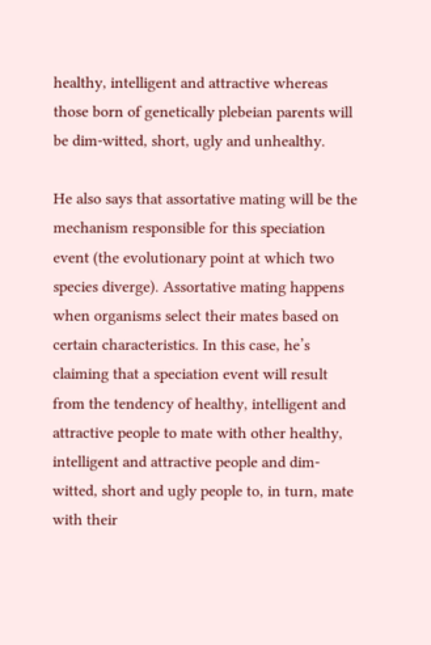healthy, intelligent and attractive whereas those born of genetically plebeian parents will be dim-witted, short, ugly and unhealthy.

He also says that assortative mating will be the mechanism responsible for this speciation event (the evolutionary point at which two species diverge). Assortative mating happens when organisms select their mates based on certain characteristics. In this case, he’s claiming that a speciation event will result from the tendency of healthy, intelligent and attractive people to mate with other healthy, intelligent and attractive people and dim-witted, short and ugly people to, in turn, mate with their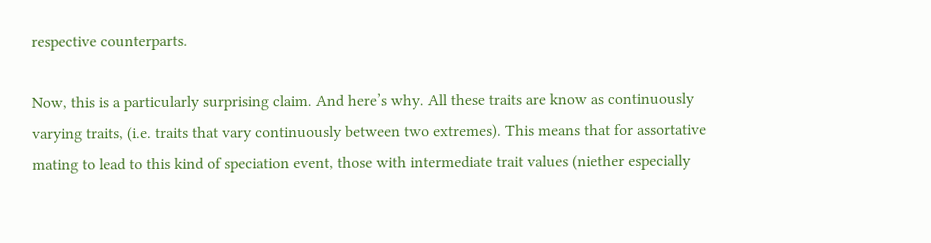respective counterparts.

Now, this is a particularly surprising claim. And here’s why. All these traits are know as continuously varying traits, (i.e. traits that vary continuously between two extremes). This means that for assortative mating to lead to this kind of speciation event, those with intermediate trait values (niether especially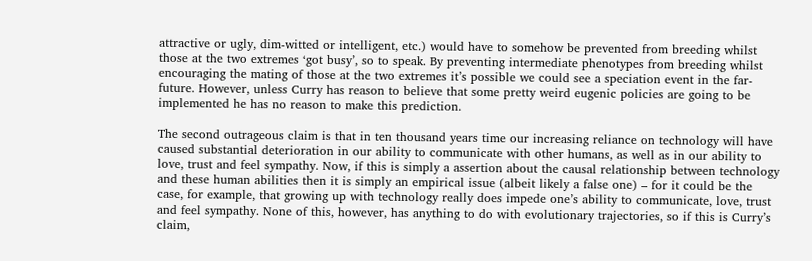attractive or ugly, dim-witted or intelligent, etc.) would have to somehow be prevented from breeding whilst those at the two extremes ‘got busy’, so to speak. By preventing intermediate phenotypes from breeding whilst encouraging the mating of those at the two extremes it’s possible we could see a speciation event in the far-future. However, unless Curry has reason to believe that some pretty weird eugenic policies are going to be implemented he has no reason to make this prediction.

The second outrageous claim is that in ten thousand years time our increasing reliance on technology will have caused substantial deterioration in our ability to communicate with other humans, as well as in our ability to love, trust and feel sympathy. Now, if this is simply a assertion about the causal relationship between technology and these human abilities then it is simply an empirical issue (albeit likely a false one) – for it could be the case, for example, that growing up with technology really does impede one’s ability to communicate, love, trust and feel sympathy. None of this, however, has anything to do with evolutionary trajectories, so if this is Curry’s claim,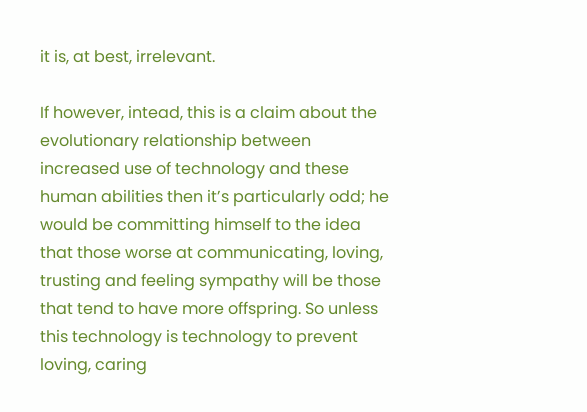it is, at best, irrelevant.

If however, intead, this is a claim about the evolutionary relationship between increased use of technology and these human abilities then it’s particularly odd; he would be committing himself to the idea that those worse at communicating, loving, trusting and feeling sympathy will be those that tend to have more offspring. So unless this technology is technology to prevent loving, caring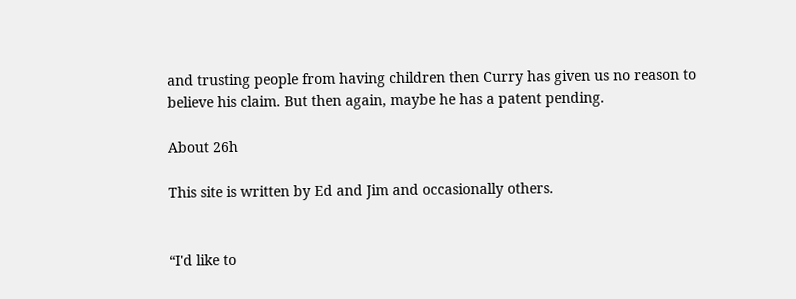and trusting people from having children then Curry has given us no reason to believe his claim. But then again, maybe he has a patent pending.

About 26h

This site is written by Ed and Jim and occasionally others.


“I'd like to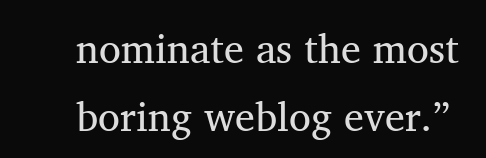nominate as the most boring weblog ever.”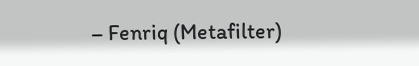– Fenriq (Metafilter)